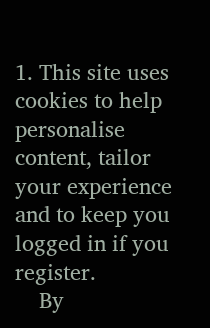1. This site uses cookies to help personalise content, tailor your experience and to keep you logged in if you register.
    By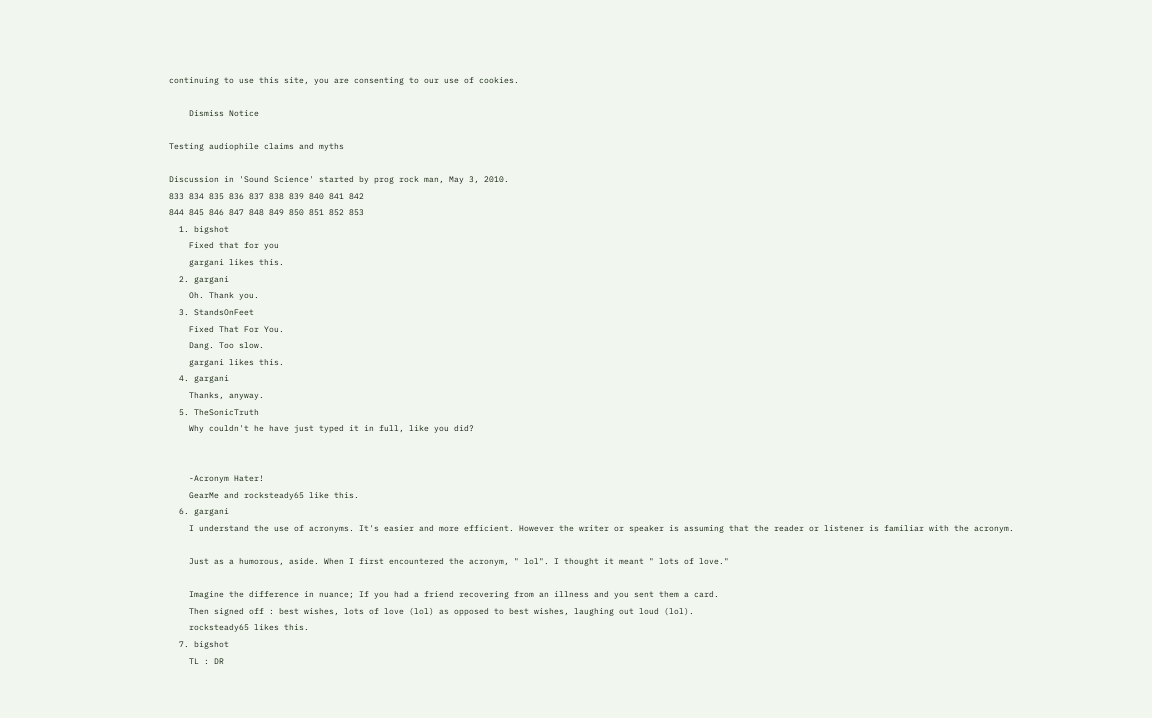continuing to use this site, you are consenting to our use of cookies.

    Dismiss Notice

Testing audiophile claims and myths

Discussion in 'Sound Science' started by prog rock man, May 3, 2010.
833 834 835 836 837 838 839 840 841 842
844 845 846 847 848 849 850 851 852 853
  1. bigshot
    Fixed that for you
    gargani likes this.
  2. gargani
    Oh. Thank you.
  3. StandsOnFeet
    Fixed That For You.
    Dang. Too slow.
    gargani likes this.
  4. gargani
    Thanks, anyway.
  5. TheSonicTruth
    Why couldn't he have just typed it in full, like you did?


    -Acronym Hater!
    GearMe and rocksteady65 like this.
  6. gargani
    I understand the use of acronyms. It's easier and more efficient. However the writer or speaker is assuming that the reader or listener is familiar with the acronym.

    Just as a humorous, aside. When I first encountered the acronym, " lol". I thought it meant " lots of love."

    Imagine the difference in nuance; If you had a friend recovering from an illness and you sent them a card.
    Then signed off : best wishes, lots of love (lol) as opposed to best wishes, laughing out loud (lol).
    rocksteady65 likes this.
  7. bigshot
    TL : DR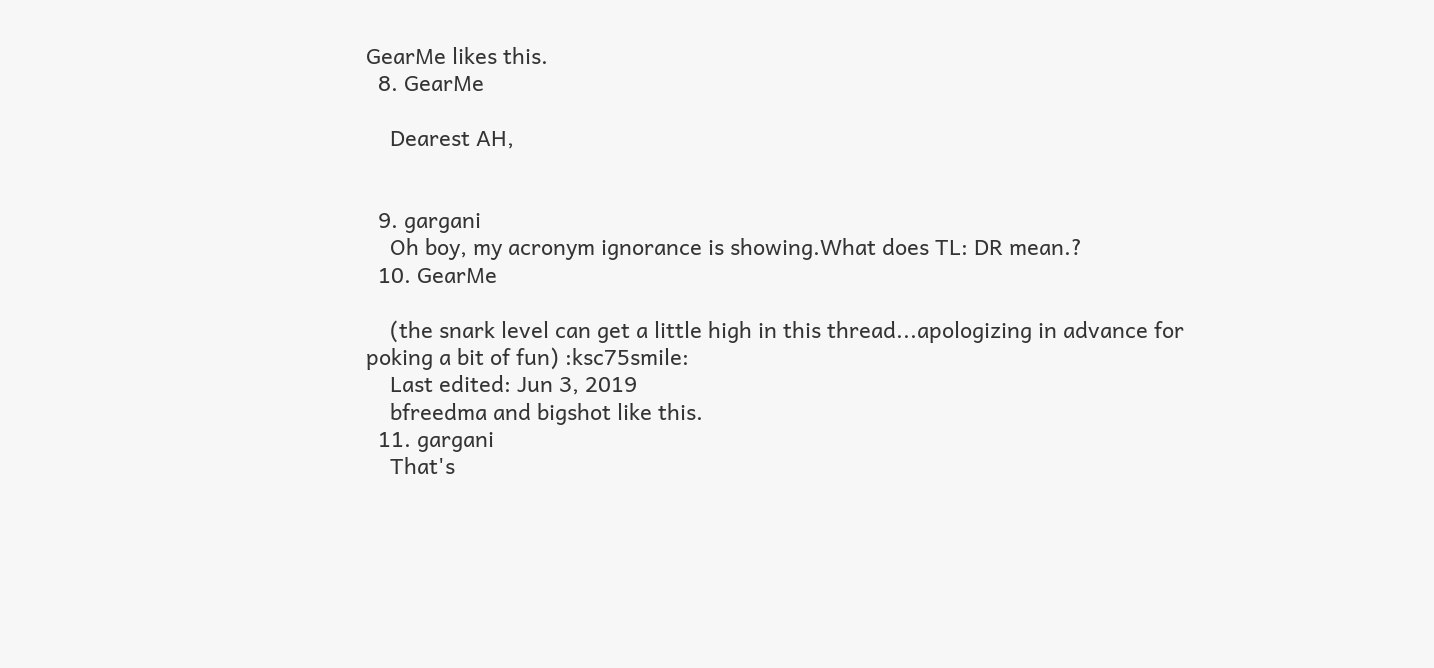GearMe likes this.
  8. GearMe

    Dearest AH,


  9. gargani
    Oh boy, my acronym ignorance is showing.What does TL: DR mean.?
  10. GearMe

    (the snark level can get a little high in this thread...apologizing in advance for poking a bit of fun) :ksc75smile:
    Last edited: Jun 3, 2019
    bfreedma and bigshot like this.
  11. gargani
    That's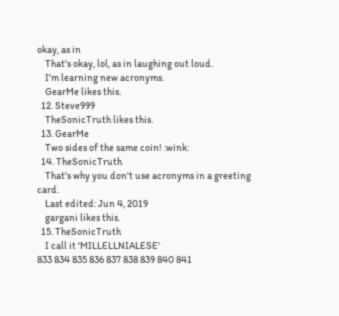okay, as in
    That's okay, lol, as in laughing out loud.
    I'm learning new acronyms.
    GearMe likes this.
  12. Steve999
    TheSonicTruth likes this.
  13. GearMe
    Two sides of the same coin! :wink:
  14. TheSonicTruth
    That's why you don't use acronyms in a greeting card.
    Last edited: Jun 4, 2019
    gargani likes this.
  15. TheSonicTruth
    I call it 'MILLELLNIALESE'
833 834 835 836 837 838 839 840 841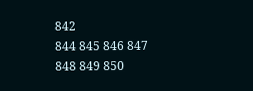842
844 845 846 847 848 849 850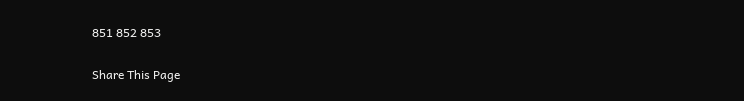851 852 853

Share This Page